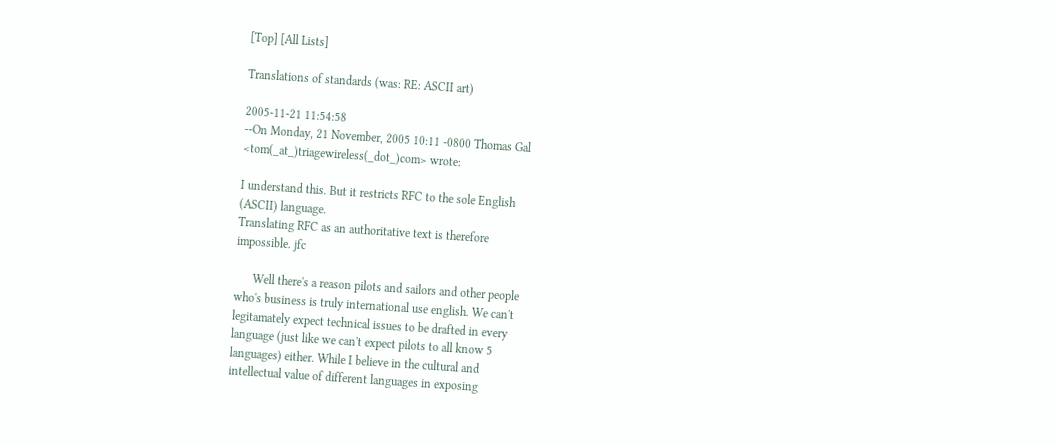[Top] [All Lists]

Translations of standards (was: RE: ASCII art)

2005-11-21 11:54:58
--On Monday, 21 November, 2005 10:11 -0800 Thomas Gal
<tom(_at_)triagewireless(_dot_)com> wrote:

I understand this. But it restricts RFC to the sole English
(ASCII) language.
Translating RFC as an authoritative text is therefore
impossible. jfc

      Well there's a reason pilots and sailors and other people
who's business is truly international use english. We can't
legitamately expect technical issues to be drafted in every
language (just like we can't expect pilots to all know 5
languages) either. While I believe in the cultural and
intellectual value of different languages in exposing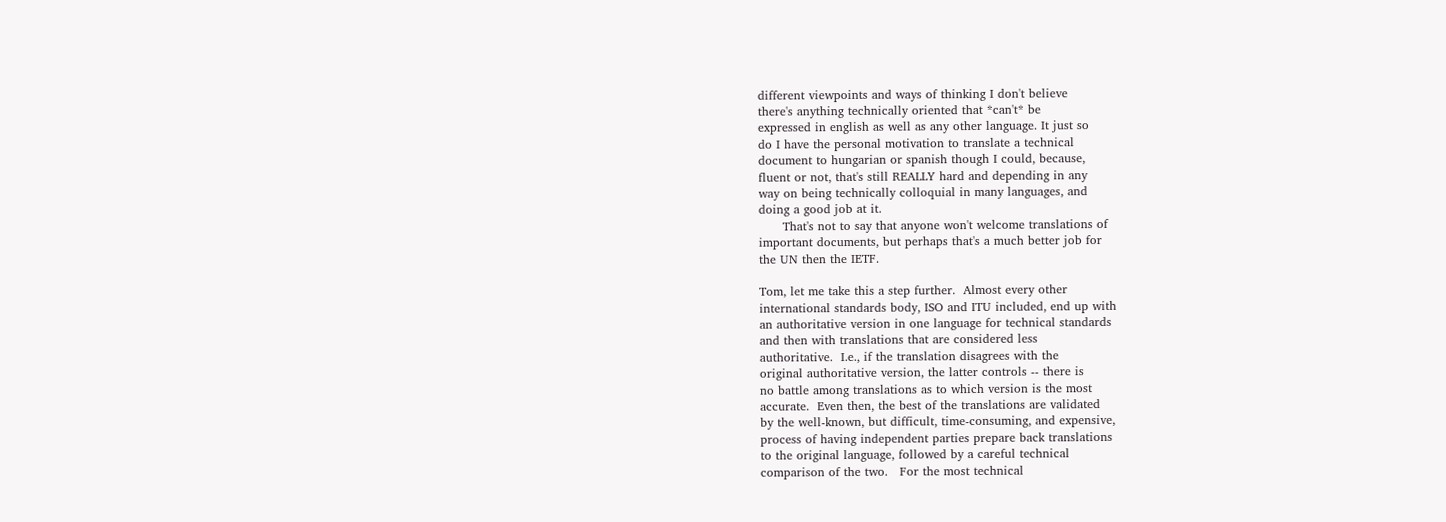different viewpoints and ways of thinking I don't believe
there's anything technically oriented that *can't* be
expressed in english as well as any other language. It just so
do I have the personal motivation to translate a technical
document to hungarian or spanish though I could, because,
fluent or not, that's still REALLY hard and depending in any
way on being technically colloquial in many languages, and
doing a good job at it.
      That's not to say that anyone won't welcome translations of
important documents, but perhaps that's a much better job for
the UN then the IETF.

Tom, let me take this a step further.  Almost every other
international standards body, ISO and ITU included, end up with
an authoritative version in one language for technical standards
and then with translations that are considered less
authoritative.  I.e., if the translation disagrees with the
original authoritative version, the latter controls -- there is
no battle among translations as to which version is the most
accurate.  Even then, the best of the translations are validated
by the well-known, but difficult, time-consuming, and expensive,
process of having independent parties prepare back translations
to the original language, followed by a careful technical
comparison of the two.   For the most technical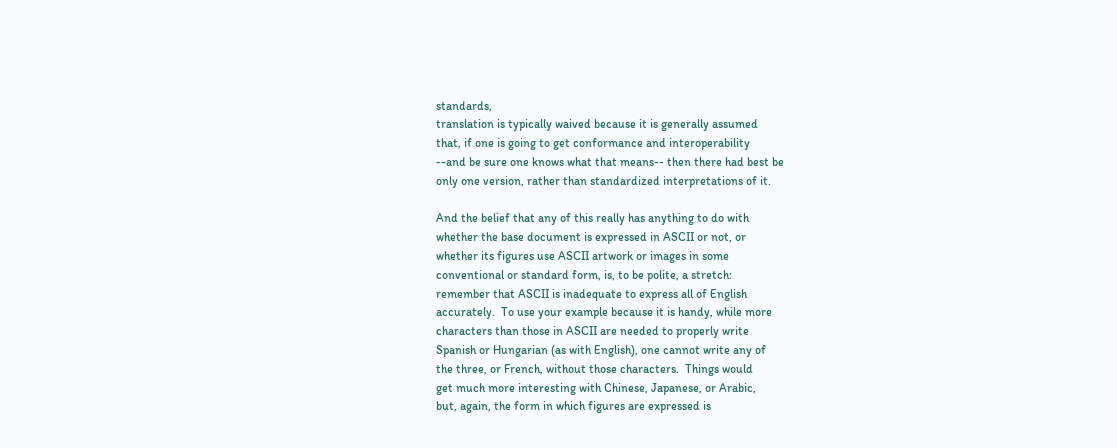standards,
translation is typically waived because it is generally assumed
that, if one is going to get conformance and interoperability
--and be sure one knows what that means-- then there had best be
only one version, rather than standardized interpretations of it.

And the belief that any of this really has anything to do with
whether the base document is expressed in ASCII or not, or
whether its figures use ASCII artwork or images in some
conventional or standard form, is, to be polite, a stretch:
remember that ASCII is inadequate to express all of English
accurately.  To use your example because it is handy, while more
characters than those in ASCII are needed to properly write
Spanish or Hungarian (as with English), one cannot write any of
the three, or French, without those characters.  Things would
get much more interesting with Chinese, Japanese, or Arabic,
but, again, the form in which figures are expressed is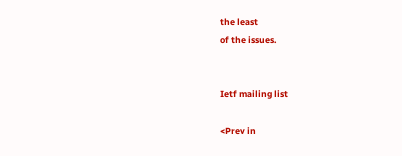the least
of the issues.


Ietf mailing list

<Prev in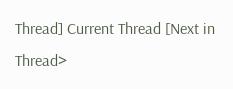Thread] Current Thread [Next in Thread>